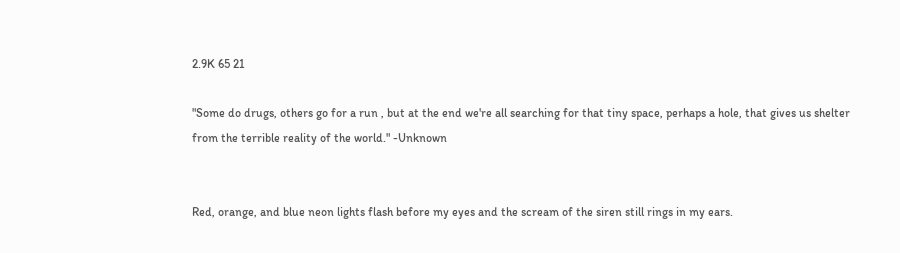2.9K 65 21

"Some do drugs, others go for a run , but at the end we're all searching for that tiny space, perhaps a hole, that gives us shelter from the terrible reality of the world." -Unknown


Red, orange, and blue neon lights flash before my eyes and the scream of the siren still rings in my ears.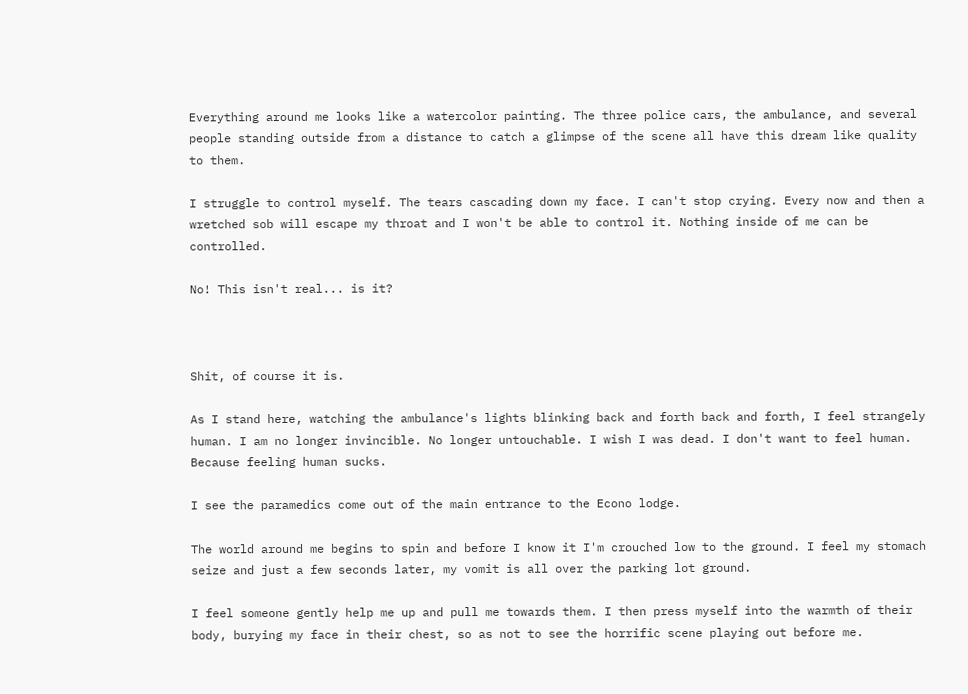Everything around me looks like a watercolor painting. The three police cars, the ambulance, and several people standing outside from a distance to catch a glimpse of the scene all have this dream like quality to them.

I struggle to control myself. The tears cascading down my face. I can't stop crying. Every now and then a wretched sob will escape my throat and I won't be able to control it. Nothing inside of me can be controlled.

No! This isn't real... is it?



Shit, of course it is.

As I stand here, watching the ambulance's lights blinking back and forth back and forth, I feel strangely human. I am no longer invincible. No longer untouchable. I wish I was dead. I don't want to feel human. Because feeling human sucks.

I see the paramedics come out of the main entrance to the Econo lodge.

The world around me begins to spin and before I know it I'm crouched low to the ground. I feel my stomach seize and just a few seconds later, my vomit is all over the parking lot ground.

I feel someone gently help me up and pull me towards them. I then press myself into the warmth of their body, burying my face in their chest, so as not to see the horrific scene playing out before me.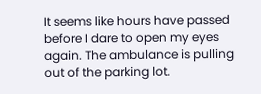It seems like hours have passed before I dare to open my eyes again. The ambulance is pulling out of the parking lot.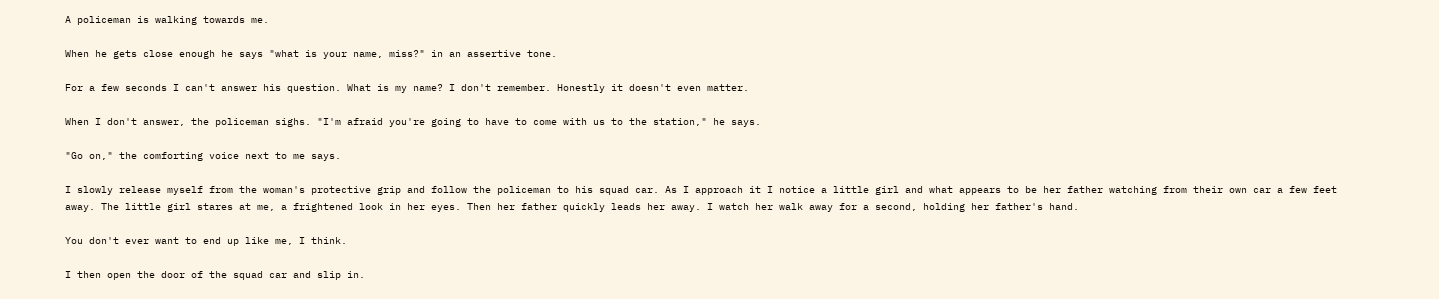A policeman is walking towards me.

When he gets close enough he says "what is your name, miss?" in an assertive tone.

For a few seconds I can't answer his question. What is my name? I don't remember. Honestly it doesn't even matter.

When I don't answer, the policeman sighs. "I'm afraid you're going to have to come with us to the station," he says.

"Go on," the comforting voice next to me says.

I slowly release myself from the woman's protective grip and follow the policeman to his squad car. As I approach it I notice a little girl and what appears to be her father watching from their own car a few feet away. The little girl stares at me, a frightened look in her eyes. Then her father quickly leads her away. I watch her walk away for a second, holding her father's hand.

You don't ever want to end up like me, I think.

I then open the door of the squad car and slip in.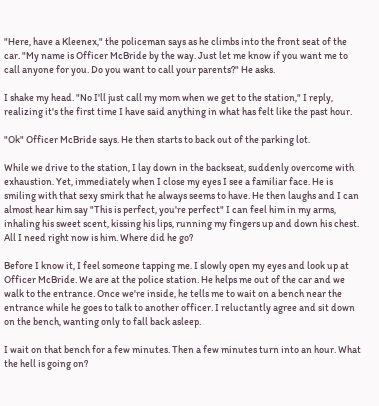"Here, have a Kleenex," the policeman says as he climbs into the front seat of the car. "My name is Officer McBride by the way. Just let me know if you want me to call anyone for you. Do you want to call your parents?" He asks.

I shake my head. "No I'll just call my mom when we get to the station," I reply, realizing it's the first time I have said anything in what has felt like the past hour.

"Ok" Officer McBride says. He then starts to back out of the parking lot.

While we drive to the station, I lay down in the backseat, suddenly overcome with exhaustion. Yet, immediately when I close my eyes I see a familiar face. He is smiling with that sexy smirk that he always seems to have. He then laughs and I can almost hear him say "This is perfect, you're perfect" I can feel him in my arms, inhaling his sweet scent, kissing his lips, running my fingers up and down his chest. All I need right now is him. Where did he go?

Before I know it, I feel someone tapping me. I slowly open my eyes and look up at Officer McBride. We are at the police station. He helps me out of the car and we walk to the entrance. Once we're inside, he tells me to wait on a bench near the entrance while he goes to talk to another officer. I reluctantly agree and sit down on the bench, wanting only to fall back asleep.

I wait on that bench for a few minutes. Then a few minutes turn into an hour. What the hell is going on?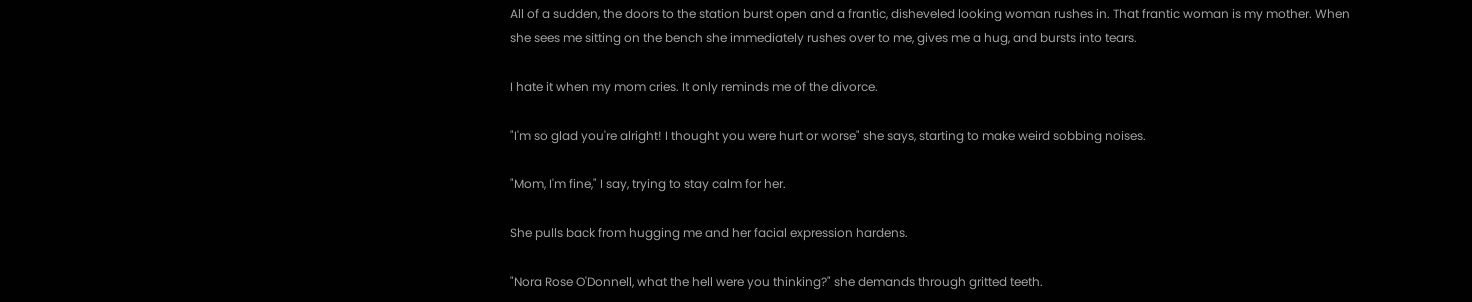All of a sudden, the doors to the station burst open and a frantic, disheveled looking woman rushes in. That frantic woman is my mother. When she sees me sitting on the bench she immediately rushes over to me, gives me a hug, and bursts into tears.

I hate it when my mom cries. It only reminds me of the divorce.

"I'm so glad you're alright! I thought you were hurt or worse" she says, starting to make weird sobbing noises.

"Mom, I'm fine," I say, trying to stay calm for her.

She pulls back from hugging me and her facial expression hardens.

"Nora Rose O'Donnell, what the hell were you thinking?" she demands through gritted teeth.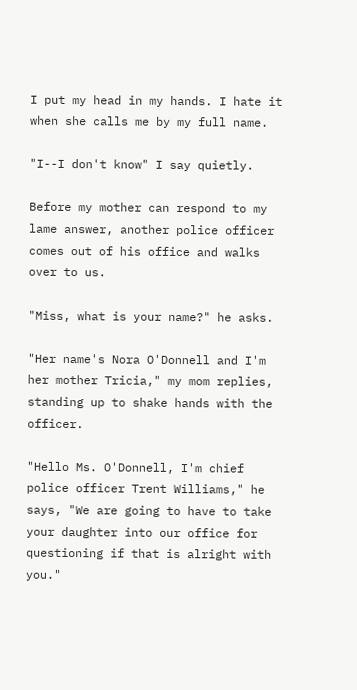I put my head in my hands. I hate it when she calls me by my full name.

"I--I don't know" I say quietly.

Before my mother can respond to my lame answer, another police officer comes out of his office and walks over to us.

"Miss, what is your name?" he asks.

"Her name's Nora O'Donnell and I'm her mother Tricia," my mom replies, standing up to shake hands with the officer.

"Hello Ms. O'Donnell, I'm chief police officer Trent Williams," he says, "We are going to have to take your daughter into our office for questioning if that is alright with you."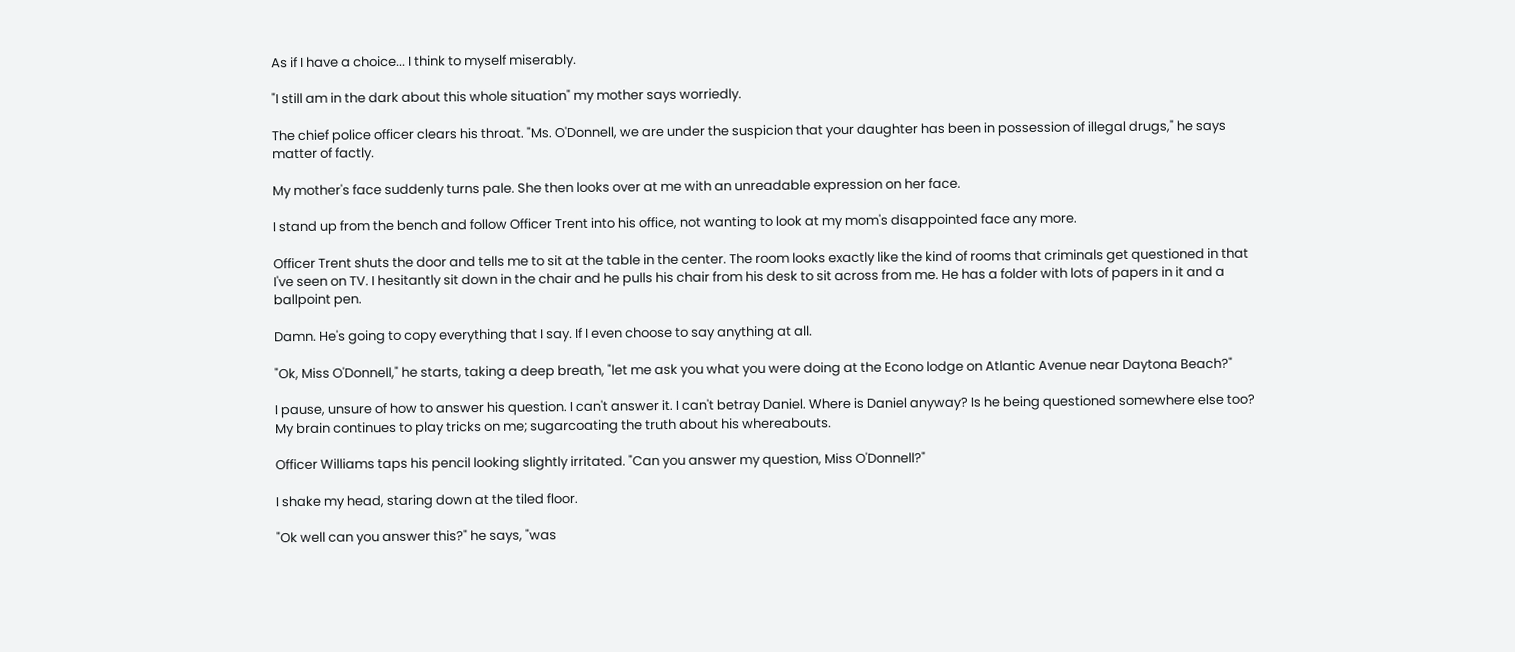As if I have a choice... I think to myself miserably.

"I still am in the dark about this whole situation" my mother says worriedly.

The chief police officer clears his throat. "Ms. O'Donnell, we are under the suspicion that your daughter has been in possession of illegal drugs," he says matter of factly.

My mother's face suddenly turns pale. She then looks over at me with an unreadable expression on her face.

I stand up from the bench and follow Officer Trent into his office, not wanting to look at my mom's disappointed face any more.

Officer Trent shuts the door and tells me to sit at the table in the center. The room looks exactly like the kind of rooms that criminals get questioned in that I've seen on TV. I hesitantly sit down in the chair and he pulls his chair from his desk to sit across from me. He has a folder with lots of papers in it and a ballpoint pen.

Damn. He's going to copy everything that I say. If I even choose to say anything at all.

"Ok, Miss O'Donnell," he starts, taking a deep breath, "let me ask you what you were doing at the Econo lodge on Atlantic Avenue near Daytona Beach?"

I pause, unsure of how to answer his question. I can't answer it. I can't betray Daniel. Where is Daniel anyway? Is he being questioned somewhere else too? My brain continues to play tricks on me; sugarcoating the truth about his whereabouts.

Officer Williams taps his pencil looking slightly irritated. "Can you answer my question, Miss O'Donnell?"

I shake my head, staring down at the tiled floor.

"Ok well can you answer this?" he says, "was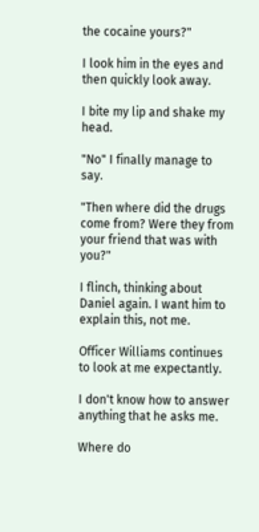the cocaine yours?"

I look him in the eyes and then quickly look away.

I bite my lip and shake my head.

"No" I finally manage to say.

"Then where did the drugs come from? Were they from your friend that was with you?"

I flinch, thinking about Daniel again. I want him to explain this, not me.

Officer Williams continues to look at me expectantly.

I don't know how to answer anything that he asks me.

Where do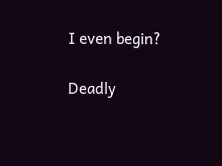I even begin?

Deadly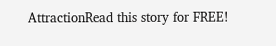AttractionRead this story for FREE!